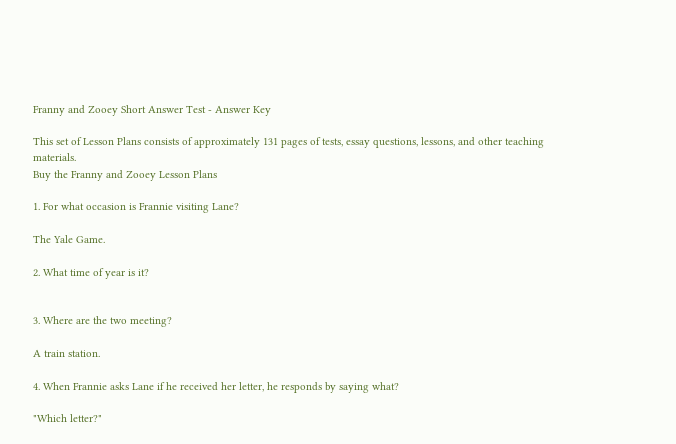Franny and Zooey Short Answer Test - Answer Key

This set of Lesson Plans consists of approximately 131 pages of tests, essay questions, lessons, and other teaching materials.
Buy the Franny and Zooey Lesson Plans

1. For what occasion is Frannie visiting Lane?

The Yale Game.

2. What time of year is it?


3. Where are the two meeting?

A train station.

4. When Frannie asks Lane if he received her letter, he responds by saying what?

"Which letter?"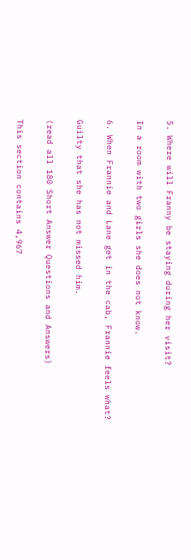5. Where will Franny be staying during her visit?

In a room with two girls she does not know.

6. When Frannie and Lane get in the cab, Frannie feels what?

Guilty that she has not missed him.

(read all 180 Short Answer Questions and Answers)

This section contains 4,967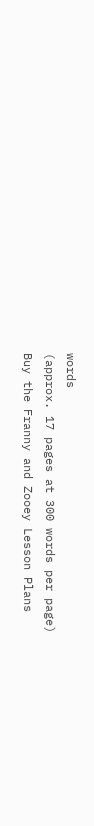words
(approx. 17 pages at 300 words per page)
Buy the Franny and Zooey Lesson Plans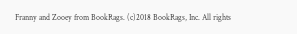Franny and Zooey from BookRags. (c)2018 BookRags, Inc. All rights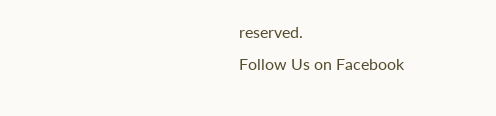reserved.
Follow Us on Facebook